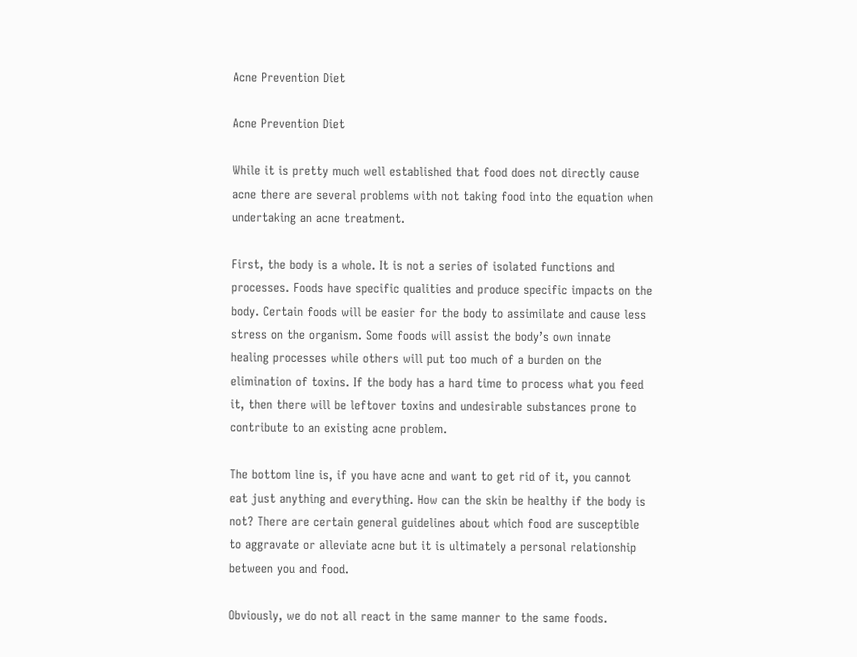Acne Prevention Diet

Acne Prevention Diet

While it is pretty much well established that food does not directly cause acne there are several problems with not taking food into the equation when undertaking an acne treatment.

First, the body is a whole. It is not a series of isolated functions and processes. Foods have specific qualities and produce specific impacts on the body. Certain foods will be easier for the body to assimilate and cause less stress on the organism. Some foods will assist the body’s own innate healing processes while others will put too much of a burden on the elimination of toxins. If the body has a hard time to process what you feed it, then there will be leftover toxins and undesirable substances prone to contribute to an existing acne problem.

The bottom line is, if you have acne and want to get rid of it, you cannot eat just anything and everything. How can the skin be healthy if the body is not? There are certain general guidelines about which food are susceptible to aggravate or alleviate acne but it is ultimately a personal relationship between you and food.

Obviously, we do not all react in the same manner to the same foods.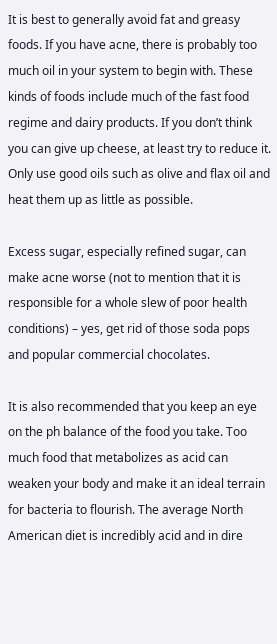It is best to generally avoid fat and greasy foods. If you have acne, there is probably too much oil in your system to begin with. These kinds of foods include much of the fast food regime and dairy products. If you don’t think you can give up cheese, at least try to reduce it. Only use good oils such as olive and flax oil and heat them up as little as possible.

Excess sugar, especially refined sugar, can make acne worse (not to mention that it is responsible for a whole slew of poor health conditions) – yes, get rid of those soda pops and popular commercial chocolates.

It is also recommended that you keep an eye on the ph balance of the food you take. Too much food that metabolizes as acid can weaken your body and make it an ideal terrain for bacteria to flourish. The average North American diet is incredibly acid and in dire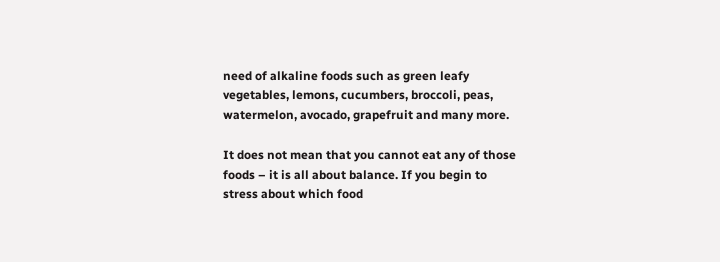need of alkaline foods such as green leafy vegetables, lemons, cucumbers, broccoli, peas, watermelon, avocado, grapefruit and many more.

It does not mean that you cannot eat any of those foods – it is all about balance. If you begin to stress about which food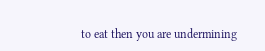to eat then you are undermining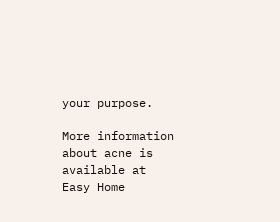your purpose.

More information about acne is available at Easy Home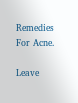Remedies For Acne.

Leave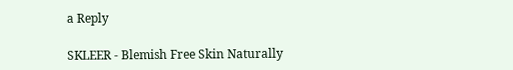a Reply

SKLEER - Blemish Free Skin Naturally